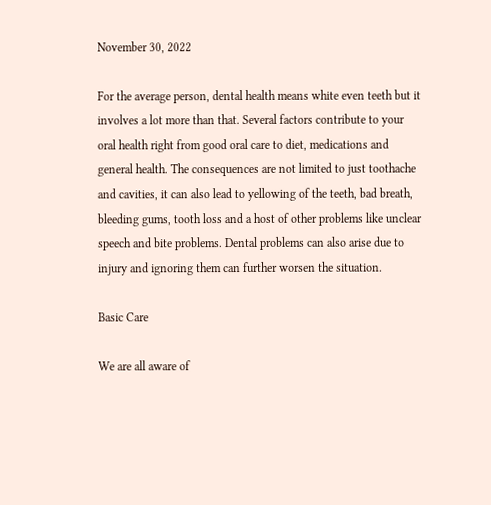November 30, 2022

For the average person, dental health means white even teeth but it involves a lot more than that. Several factors contribute to your oral health right from good oral care to diet, medications and general health. The consequences are not limited to just toothache and cavities, it can also lead to yellowing of the teeth, bad breath, bleeding gums, tooth loss and a host of other problems like unclear speech and bite problems. Dental problems can also arise due to injury and ignoring them can further worsen the situation.

Basic Care

We are all aware of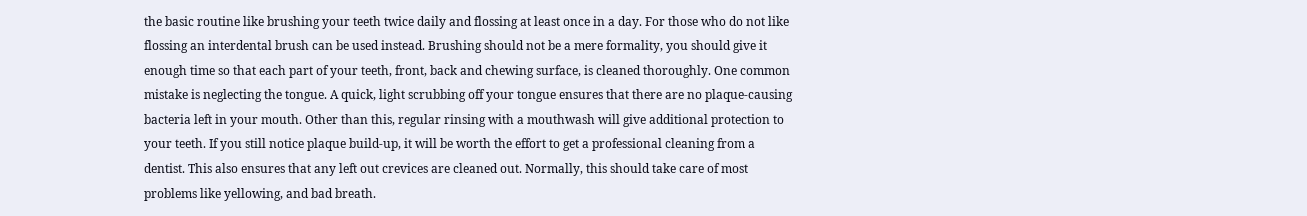the basic routine like brushing your teeth twice daily and flossing at least once in a day. For those who do not like flossing an interdental brush can be used instead. Brushing should not be a mere formality, you should give it enough time so that each part of your teeth, front, back and chewing surface, is cleaned thoroughly. One common mistake is neglecting the tongue. A quick, light scrubbing off your tongue ensures that there are no plaque-causing bacteria left in your mouth. Other than this, regular rinsing with a mouthwash will give additional protection to your teeth. If you still notice plaque build-up, it will be worth the effort to get a professional cleaning from a dentist. This also ensures that any left out crevices are cleaned out. Normally, this should take care of most problems like yellowing, and bad breath.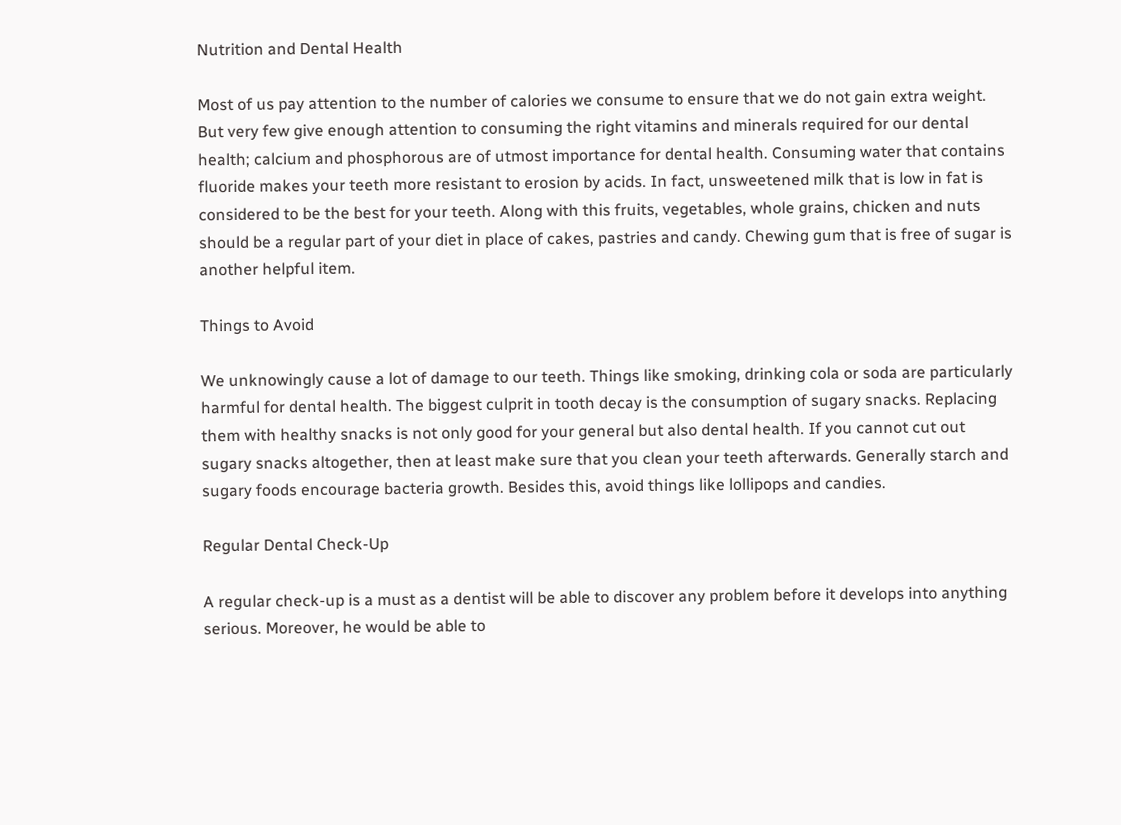Nutrition and Dental Health

Most of us pay attention to the number of calories we consume to ensure that we do not gain extra weight. But very few give enough attention to consuming the right vitamins and minerals required for our dental health; calcium and phosphorous are of utmost importance for dental health. Consuming water that contains fluoride makes your teeth more resistant to erosion by acids. In fact, unsweetened milk that is low in fat is considered to be the best for your teeth. Along with this fruits, vegetables, whole grains, chicken and nuts should be a regular part of your diet in place of cakes, pastries and candy. Chewing gum that is free of sugar is another helpful item.

Things to Avoid

We unknowingly cause a lot of damage to our teeth. Things like smoking, drinking cola or soda are particularly harmful for dental health. The biggest culprit in tooth decay is the consumption of sugary snacks. Replacing them with healthy snacks is not only good for your general but also dental health. If you cannot cut out sugary snacks altogether, then at least make sure that you clean your teeth afterwards. Generally starch and sugary foods encourage bacteria growth. Besides this, avoid things like lollipops and candies.

Regular Dental Check-Up

A regular check-up is a must as a dentist will be able to discover any problem before it develops into anything serious. Moreover, he would be able to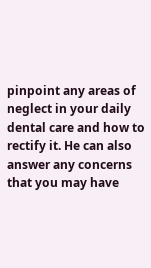pinpoint any areas of neglect in your daily dental care and how to rectify it. He can also answer any concerns that you may have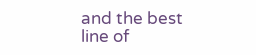and the best line of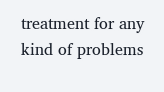treatment for any kind of problems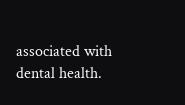associated with dental health.